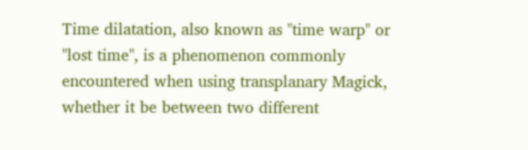Time dilatation, also known as "time warp" or "lost time", is a phenomenon commonly encountered when using transplanary Magick, whether it be between two different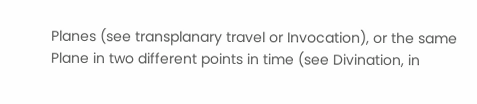Planes (see transplanary travel or Invocation), or the same Plane in two different points in time (see Divination, in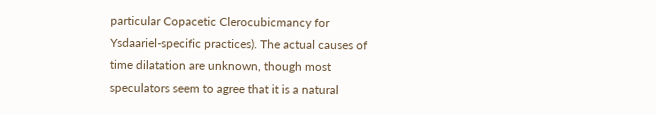particular Copacetic Clerocubicmancy for Ysdaariel-specific practices). The actual causes of time dilatation are unknown, though most speculators seem to agree that it is a natural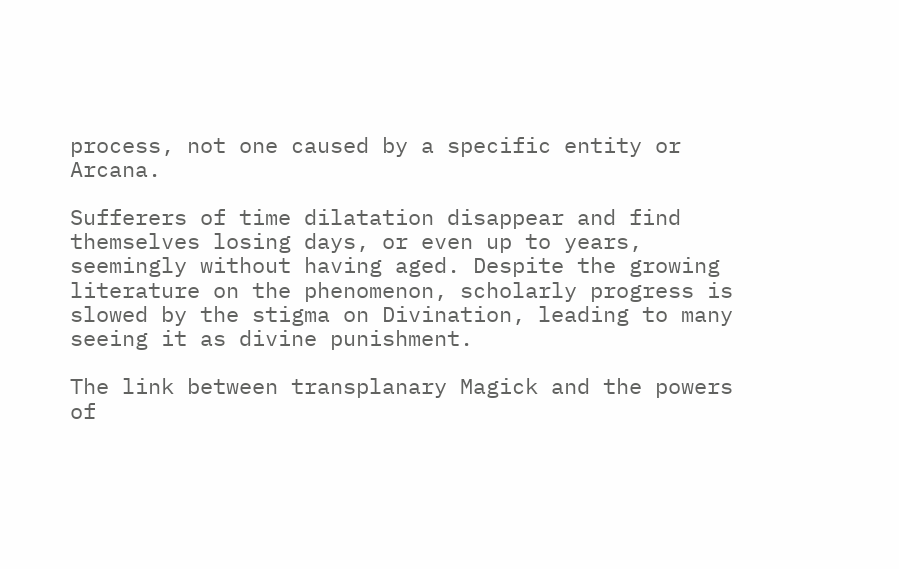process, not one caused by a specific entity or Arcana.

Sufferers of time dilatation disappear and find themselves losing days, or even up to years, seemingly without having aged. Despite the growing literature on the phenomenon, scholarly progress is slowed by the stigma on Divination, leading to many seeing it as divine punishment.

The link between transplanary Magick and the powers of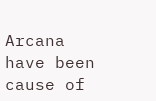Arcana have been cause of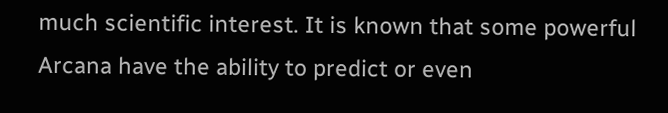much scientific interest. It is known that some powerful Arcana have the ability to predict or even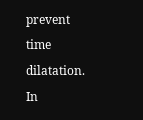prevent time dilatation. In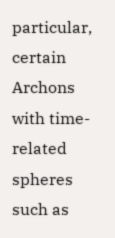particular, certain Archons with time-related spheres such as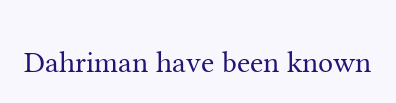Dahriman have been known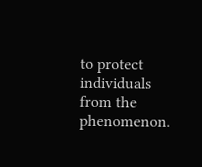to protect individuals from the phenomenon.